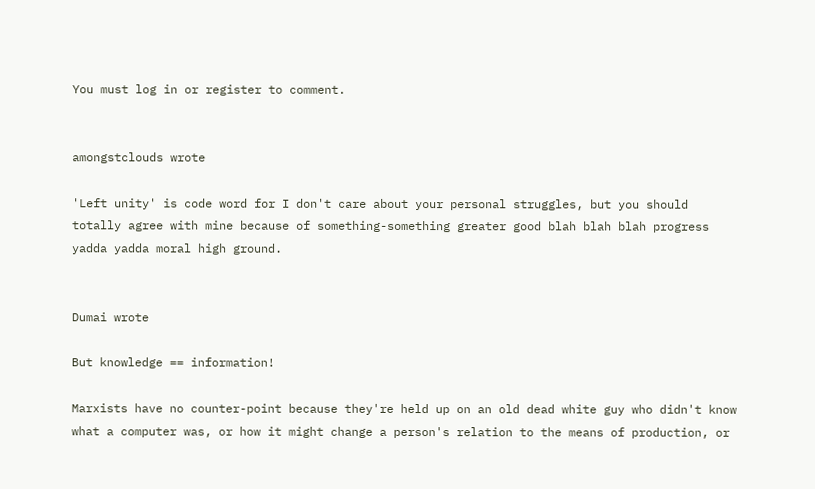You must log in or register to comment.


amongstclouds wrote

'Left unity' is code word for I don't care about your personal struggles, but you should totally agree with mine because of something-something greater good blah blah blah progress yadda yadda moral high ground.


Dumai wrote

But knowledge == information!

Marxists have no counter-point because they're held up on an old dead white guy who didn't know what a computer was, or how it might change a person's relation to the means of production, or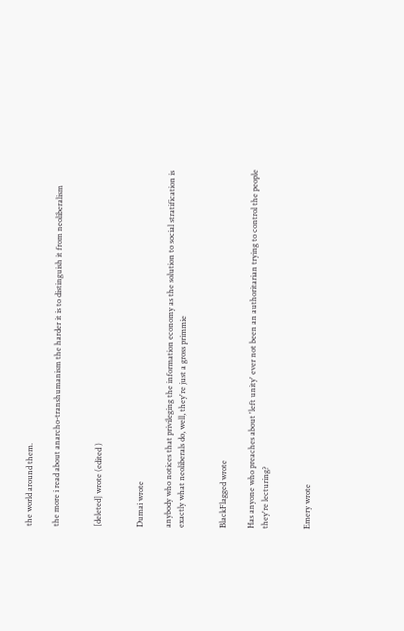the world around them.

the more i read about anarcho-transhumanism the harder it is to distinguish it from neoliberalism


[deleted] wrote (edited )


Dumai wrote

anybody who notices that privileging the information economy as the solution to social stratification is exactly what neoliberals do, well, they're just a gross primmie


BlackFlagged wrote

Has anyone who preaches about 'left unity' ever not been an authoritarian trying to control the people they're lecturing?


Emery wrote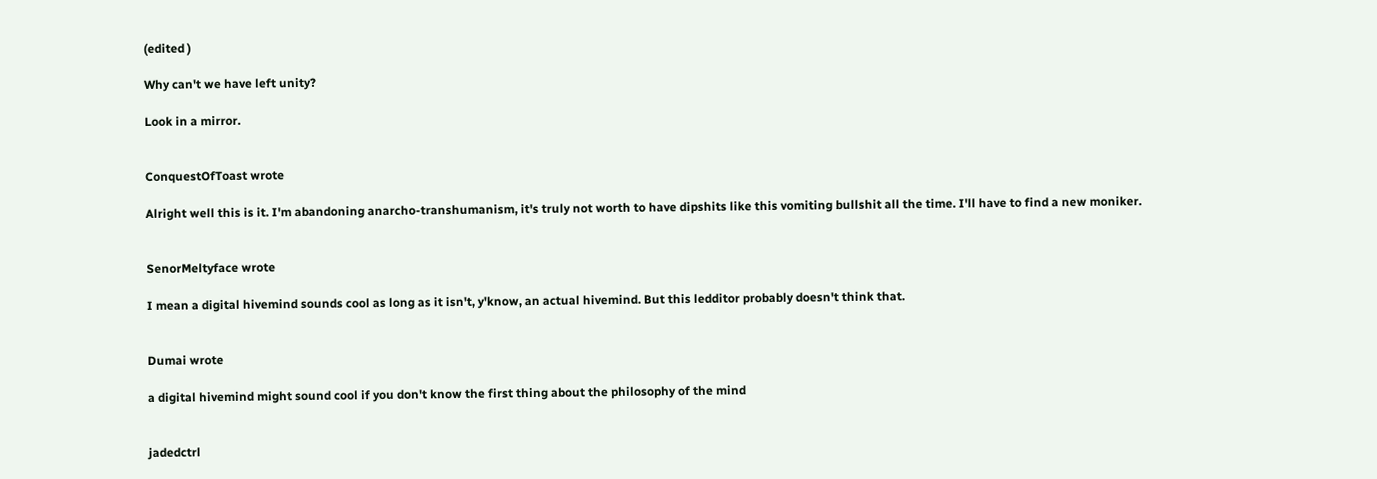(edited )

Why can't we have left unity?

Look in a mirror.


ConquestOfToast wrote

Alright well this is it. I'm abandoning anarcho-transhumanism, it's truly not worth to have dipshits like this vomiting bullshit all the time. I'll have to find a new moniker.


SenorMeltyface wrote

I mean a digital hivemind sounds cool as long as it isn't, y'know, an actual hivemind. But this ledditor probably doesn't think that.


Dumai wrote

a digital hivemind might sound cool if you don't know the first thing about the philosophy of the mind


jadedctrl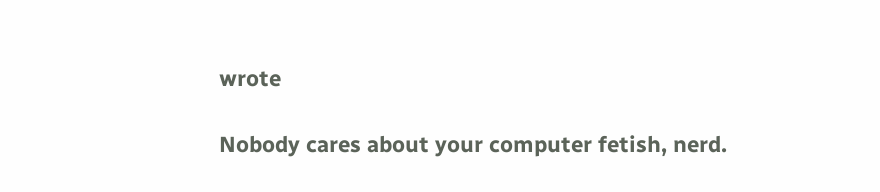wrote

Nobody cares about your computer fetish, nerd.